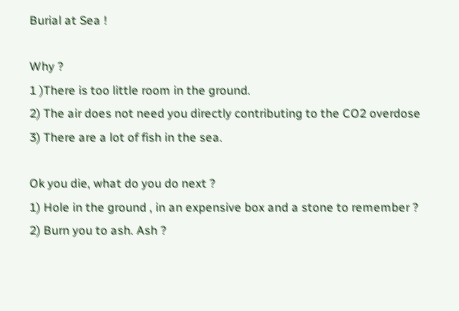Burial at Sea !

Why ?
1 )There is too little room in the ground.
2) The air does not need you directly contributing to the CO2 overdose
3) There are a lot of fish in the sea.

Ok you die, what do you do next ?
1) Hole in the ground , in an expensive box and a stone to remember ?
2) Burn you to ash. Ash ?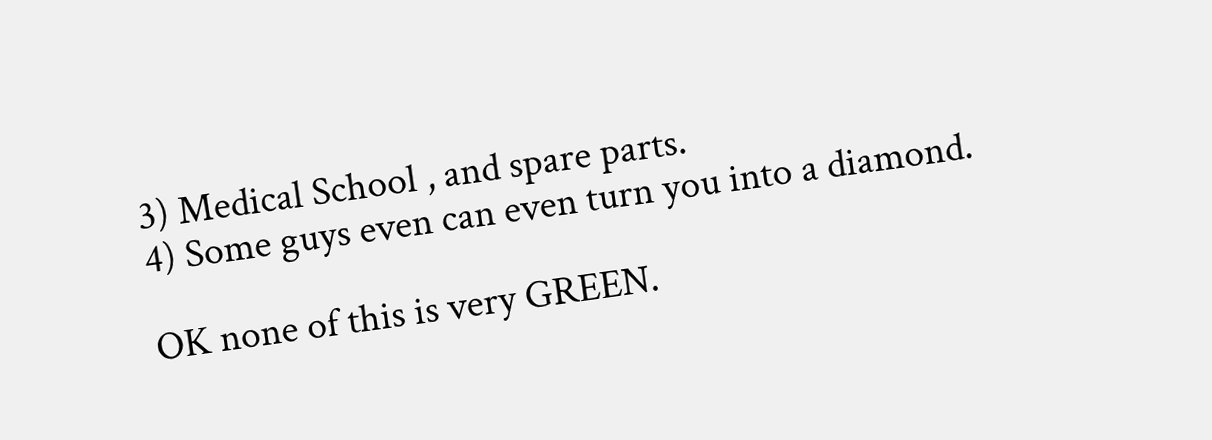3) Medical School , and spare parts.
4) Some guys even can even turn you into a diamond.

OK none of this is very GREEN.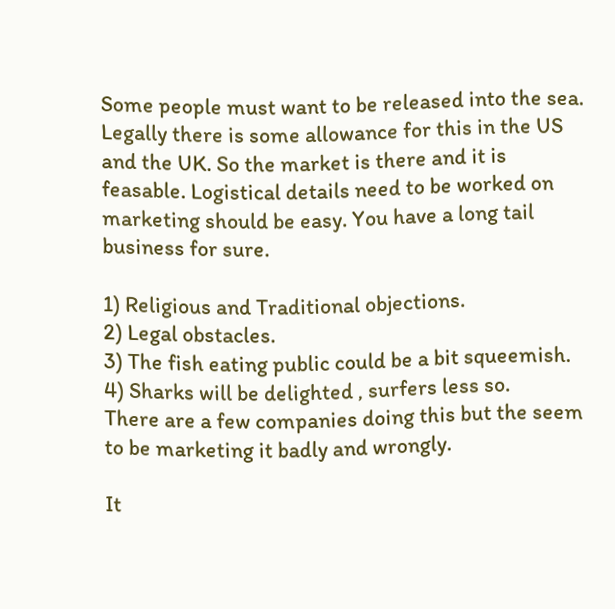Some people must want to be released into the sea. Legally there is some allowance for this in the US and the UK. So the market is there and it is feasable. Logistical details need to be worked on marketing should be easy. You have a long tail business for sure.

1) Religious and Traditional objections.
2) Legal obstacles.
3) The fish eating public could be a bit squeemish.
4) Sharks will be delighted , surfers less so.
There are a few companies doing this but the seem to be marketing it badly and wrongly.

It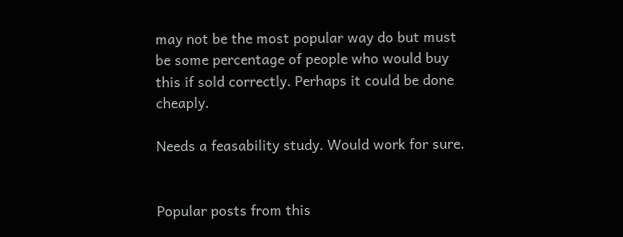may not be the most popular way do but must be some percentage of people who would buy this if sold correctly. Perhaps it could be done cheaply.

Needs a feasability study. Would work for sure.


Popular posts from this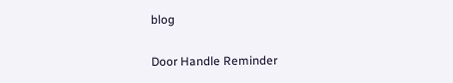blog

Door Handle Reminder